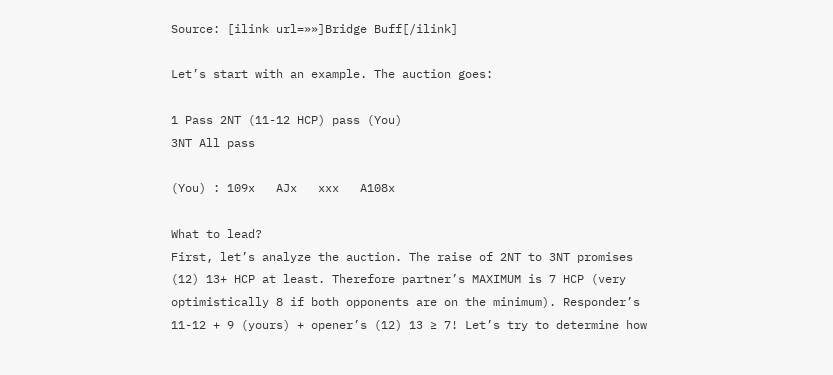Source: [ilink url=»»]Bridge Buff[/ilink]

Let’s start with an example. The auction goes:

1 Pass 2NT (11-12 HCP) pass (You)
3NT All pass

(You) : 109x   AJx   xxx   A108x

What to lead?
First, let’s analyze the auction. The raise of 2NT to 3NT promises (12) 13+ HCP at least. Therefore partner’s MAXIMUM is 7 HCP (very optimistically 8 if both opponents are on the minimum). Responder’s 11-12 + 9 (yours) + opener’s (12) 13 ≥ 7! Let’s try to determine how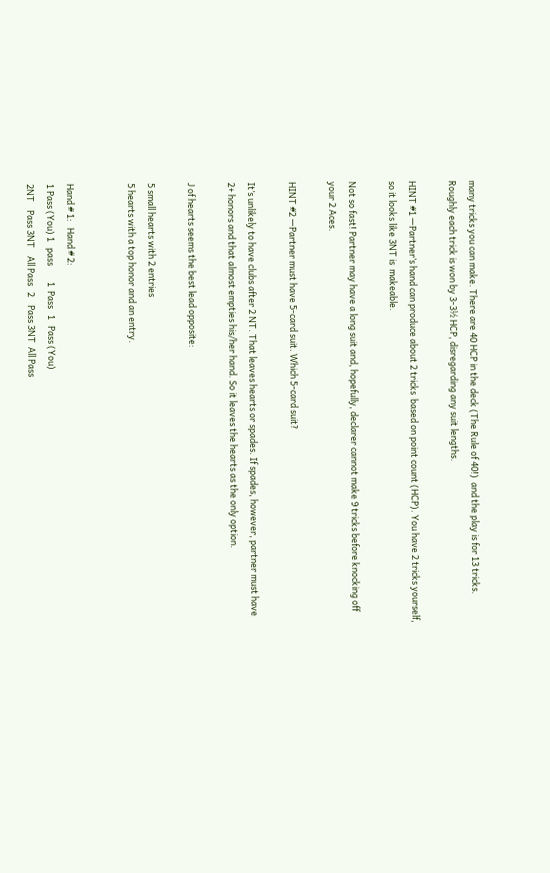many tricks you can make. There are 40 HCP in the deck (The Rule of 40!)  and the play is for 13 tricks. Roughly each trick is won by 3-3½ HCP, disregarding any suit lengths.

HINT #1 —Partner’s hand can produce about 2 tricks  based on point count (HCP). You have 2 tricks yourself, so it looks like 3NT is  makeable.

Not so fast! Partner may have a long suit and, hopefully, declarer cannot make 9 tricks before knocking off  your 2 Aces.

HINT #2 —Partner must have 5-card suit. Which 5-card suit?

It’s unlikely to have clubs after 2 NT. That leaves hearts or spades. If spades, however, partner must have 2+ honors and that almost empties his/her hand. So it leaves the hearts as the only option.

J of hearts seems the best lead opposite:

5 small hearts with 2 entries
5 hearts with a top honor and an entry.


Hand # 1:   Hand # 2:
1 Pass (You) 1   pass        1  Pass   1   Pass (You)
2NT    Pass 3NT    All Pass   2    Pass 3NT  All Pass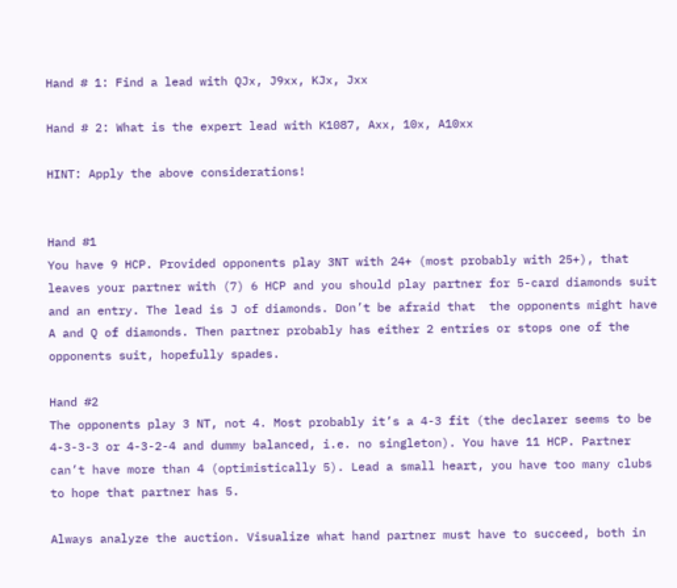Hand # 1: Find a lead with QJx, J9xx, KJx, Jxx

Hand # 2: What is the expert lead with K1087, Axx, 10x, A10xx

HINT: Apply the above considerations!


Hand #1
You have 9 HCP. Provided opponents play 3NT with 24+ (most probably with 25+), that leaves your partner with (7) 6 HCP and you should play partner for 5-card diamonds suit and an entry. The lead is J of diamonds. Don’t be afraid that  the opponents might have A and Q of diamonds. Then partner probably has either 2 entries or stops one of the opponents suit, hopefully spades.

Hand #2
The opponents play 3 NT, not 4. Most probably it’s a 4-3 fit (the declarer seems to be 4-3-3-3 or 4-3-2-4 and dummy balanced, i.e. no singleton). You have 11 HCP. Partner can’t have more than 4 (optimistically 5). Lead a small heart, you have too many clubs to hope that partner has 5.

Always analyze the auction. Visualize what hand partner must have to succeed, both in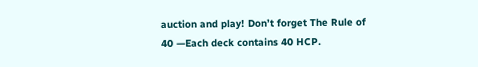auction and play! Don’t forget The Rule of 40 —Each deck contains 40 HCP.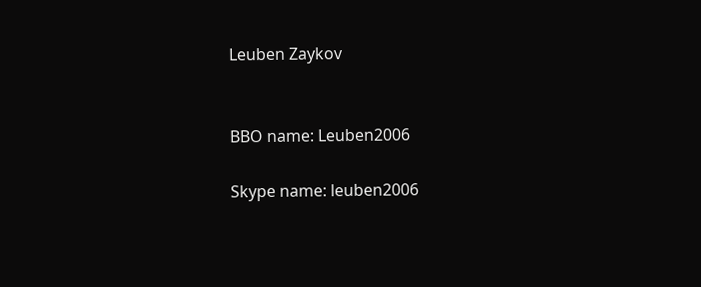Leuben Zaykov


BBO name: Leuben2006

Skype name: leuben2006